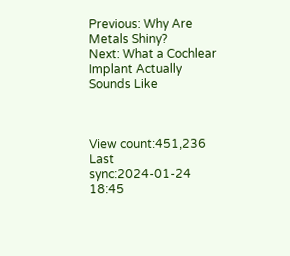Previous: Why Are Metals Shiny?
Next: What a Cochlear Implant Actually Sounds Like



View count:451,236
Last sync:2024-01-24 18:45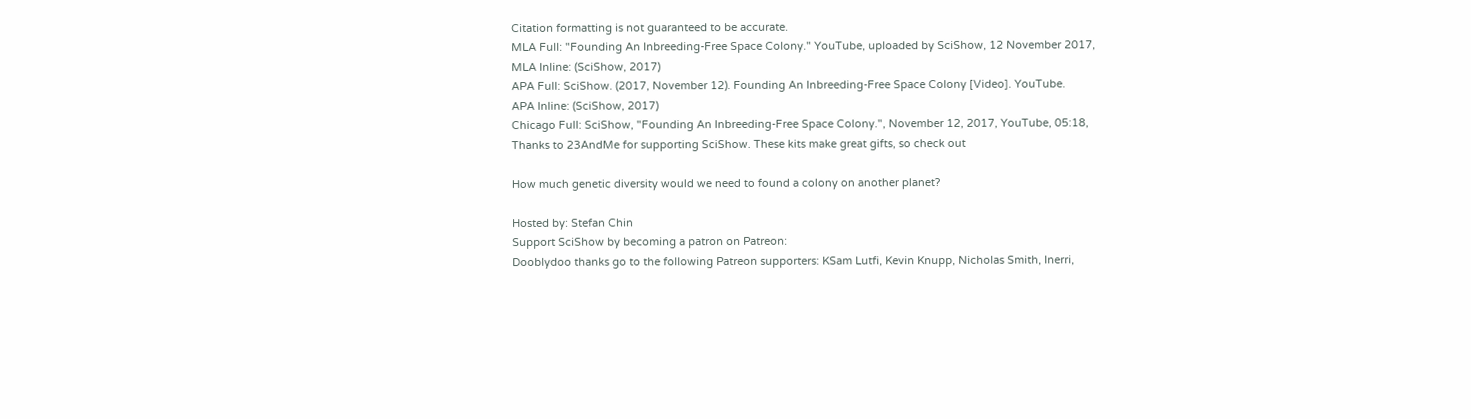Citation formatting is not guaranteed to be accurate.
MLA Full: "Founding An Inbreeding-Free Space Colony." YouTube, uploaded by SciShow, 12 November 2017,
MLA Inline: (SciShow, 2017)
APA Full: SciShow. (2017, November 12). Founding An Inbreeding-Free Space Colony [Video]. YouTube.
APA Inline: (SciShow, 2017)
Chicago Full: SciShow, "Founding An Inbreeding-Free Space Colony.", November 12, 2017, YouTube, 05:18,
Thanks to 23AndMe for supporting SciShow. These kits make great gifts, so check out

How much genetic diversity would we need to found a colony on another planet?

Hosted by: Stefan Chin
Support SciShow by becoming a patron on Patreon:
Dooblydoo thanks go to the following Patreon supporters: KSam Lutfi, Kevin Knupp, Nicholas Smith, Inerri,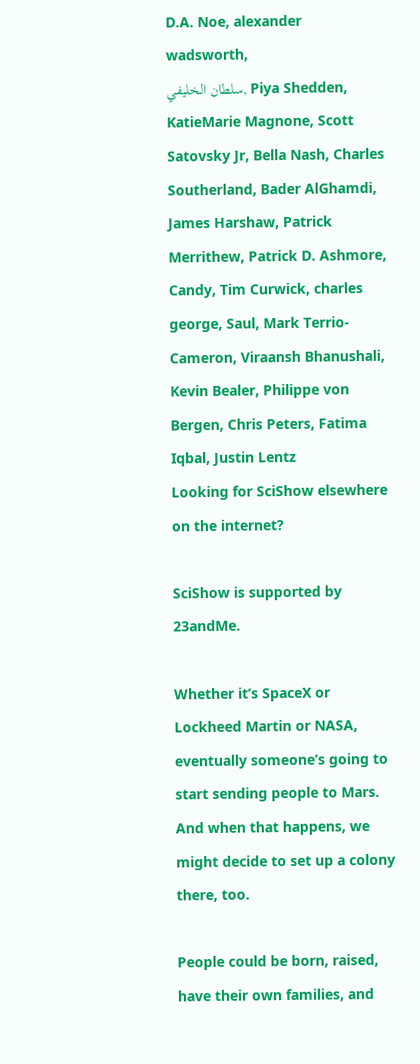D.A. Noe, alexander wadsworth,
سلطان الخليفي, Piya Shedden, KatieMarie Magnone, Scott Satovsky Jr, Bella Nash, Charles Southerland, Bader AlGhamdi, James Harshaw, Patrick Merrithew, Patrick D. Ashmore, Candy, Tim Curwick, charles george, Saul, Mark Terrio-Cameron, Viraansh Bhanushali, Kevin Bealer, Philippe von Bergen, Chris Peters, Fatima Iqbal, Justin Lentz
Looking for SciShow elsewhere on the internet?

SciShow is supported by 23andMe.

Whether it’s SpaceX or Lockheed Martin or NASA, eventually someone’s going to start sending people to Mars. And when that happens, we might decide to set up a colony there, too.

People could be born, raised, have their own families, and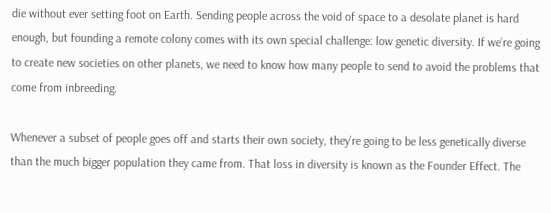die without ever setting foot on Earth. Sending people across the void of space to a desolate planet is hard enough, but founding a remote colony comes with its own special challenge: low genetic diversity. If we’re going to create new societies on other planets, we need to know how many people to send to avoid the problems that come from inbreeding.

Whenever a subset of people goes off and starts their own society, they’re going to be less genetically diverse than the much bigger population they came from. That loss in diversity is known as the Founder Effect. The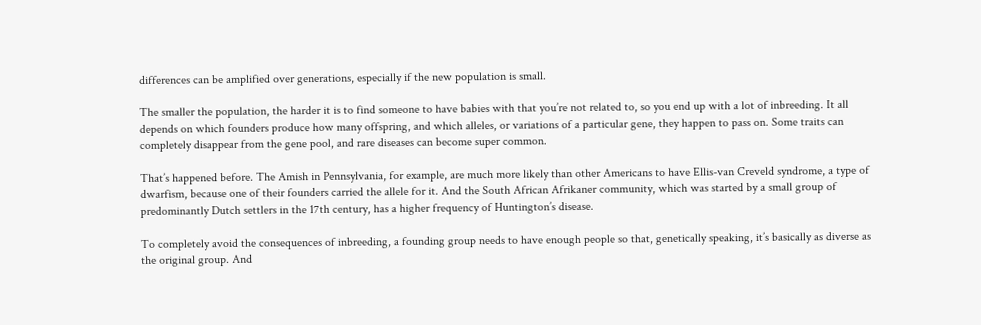differences can be amplified over generations, especially if the new population is small.

The smaller the population, the harder it is to find someone to have babies with that you’re not related to, so you end up with a lot of inbreeding. It all depends on which founders produce how many offspring, and which alleles, or variations of a particular gene, they happen to pass on. Some traits can completely disappear from the gene pool, and rare diseases can become super common.

That’s happened before. The Amish in Pennsylvania, for example, are much more likely than other Americans to have Ellis-van Creveld syndrome, a type of dwarfism, because one of their founders carried the allele for it. And the South African Afrikaner community, which was started by a small group of predominantly Dutch settlers in the 17th century, has a higher frequency of Huntington’s disease.

To completely avoid the consequences of inbreeding, a founding group needs to have enough people so that, genetically speaking, it’s basically as diverse as the original group. And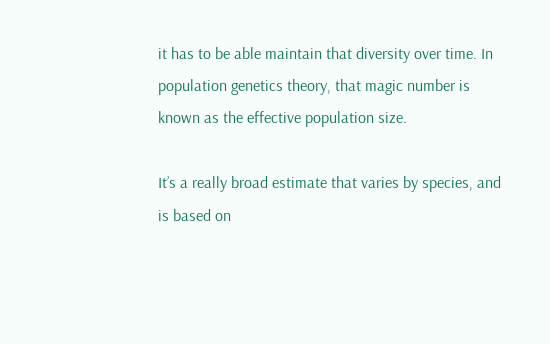it has to be able maintain that diversity over time. In population genetics theory, that magic number is known as the effective population size.

It’s a really broad estimate that varies by species, and is based on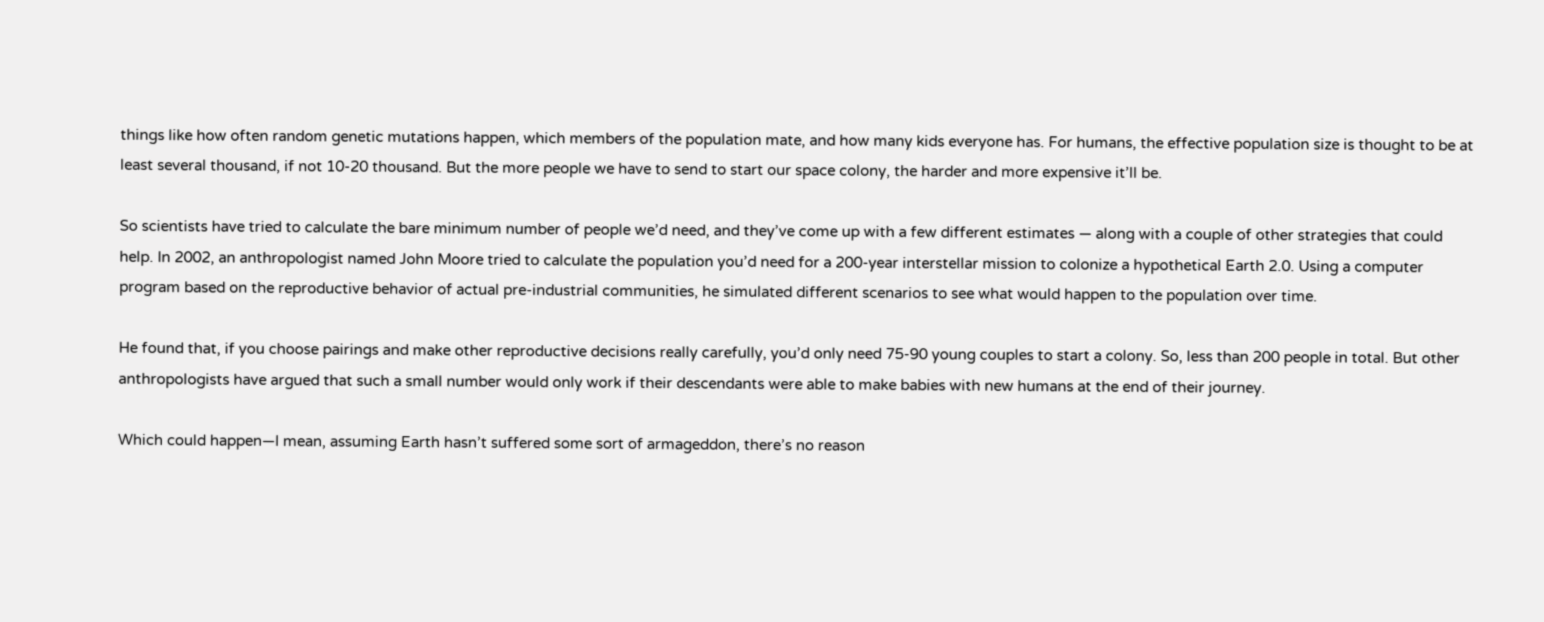things like how often random genetic mutations happen, which members of the population mate, and how many kids everyone has. For humans, the effective population size is thought to be at least several thousand, if not 10-20 thousand. But the more people we have to send to start our space colony, the harder and more expensive it’ll be.

So scientists have tried to calculate the bare minimum number of people we’d need, and they’ve come up with a few different estimates — along with a couple of other strategies that could help. In 2002, an anthropologist named John Moore tried to calculate the population you’d need for a 200-year interstellar mission to colonize a hypothetical Earth 2.0. Using a computer program based on the reproductive behavior of actual pre-industrial communities, he simulated different scenarios to see what would happen to the population over time.

He found that, if you choose pairings and make other reproductive decisions really carefully, you’d only need 75-90 young couples to start a colony. So, less than 200 people in total. But other anthropologists have argued that such a small number would only work if their descendants were able to make babies with new humans at the end of their journey.

Which could happen—I mean, assuming Earth hasn’t suffered some sort of armageddon, there’s no reason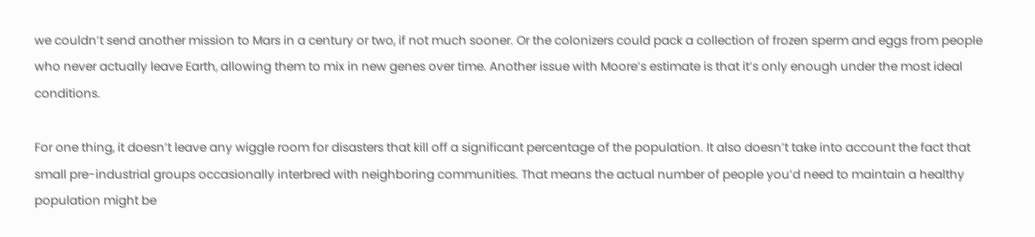we couldn’t send another mission to Mars in a century or two, if not much sooner. Or the colonizers could pack a collection of frozen sperm and eggs from people who never actually leave Earth, allowing them to mix in new genes over time. Another issue with Moore’s estimate is that it’s only enough under the most ideal conditions.

For one thing, it doesn’t leave any wiggle room for disasters that kill off a significant percentage of the population. It also doesn’t take into account the fact that small pre-industrial groups occasionally interbred with neighboring communities. That means the actual number of people you’d need to maintain a healthy population might be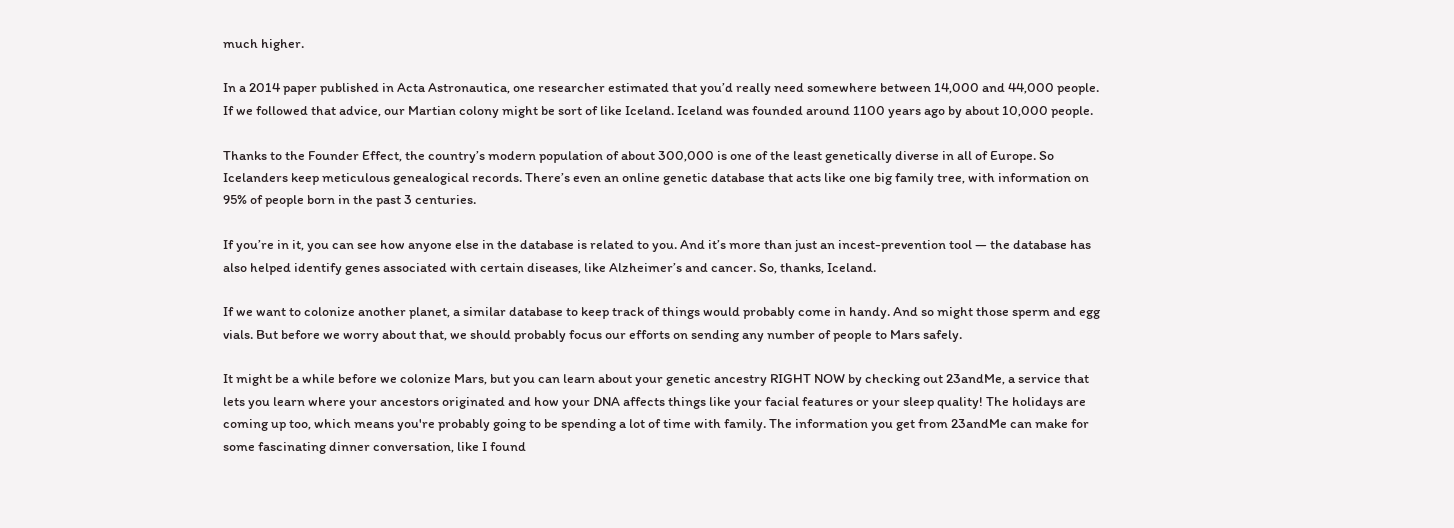much higher.

In a 2014 paper published in Acta Astronautica, one researcher estimated that you’d really need somewhere between 14,000 and 44,000 people. If we followed that advice, our Martian colony might be sort of like Iceland. Iceland was founded around 1100 years ago by about 10,000 people.

Thanks to the Founder Effect, the country’s modern population of about 300,000 is one of the least genetically diverse in all of Europe. So Icelanders keep meticulous genealogical records. There’s even an online genetic database that acts like one big family tree, with information on 95% of people born in the past 3 centuries.

If you’re in it, you can see how anyone else in the database is related to you. And it’s more than just an incest-prevention tool — the database has also helped identify genes associated with certain diseases, like Alzheimer’s and cancer. So, thanks, Iceland.

If we want to colonize another planet, a similar database to keep track of things would probably come in handy. And so might those sperm and egg vials. But before we worry about that, we should probably focus our efforts on sending any number of people to Mars safely.

It might be a while before we colonize Mars, but you can learn about your genetic ancestry RIGHT NOW by checking out 23andMe, a service that lets you learn where your ancestors originated and how your DNA affects things like your facial features or your sleep quality! The holidays are coming up too, which means you're probably going to be spending a lot of time with family. The information you get from 23andMe can make for some fascinating dinner conversation, like I found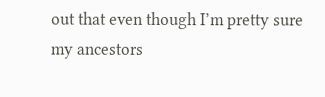out that even though I’m pretty sure my ancestors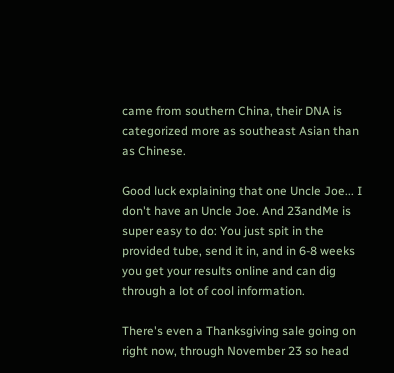came from southern China, their DNA is categorized more as southeast Asian than as Chinese.

Good luck explaining that one Uncle Joe... I don't have an Uncle Joe. And 23andMe is super easy to do: You just spit in the provided tube, send it in, and in 6-8 weeks you get your results online and can dig through a lot of cool information.

There's even a Thanksgiving sale going on right now, through November 23 so head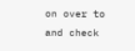on over to and check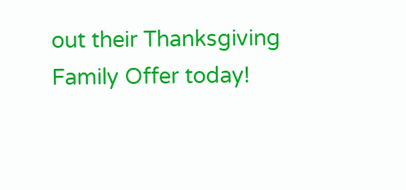out their Thanksgiving Family Offer today!